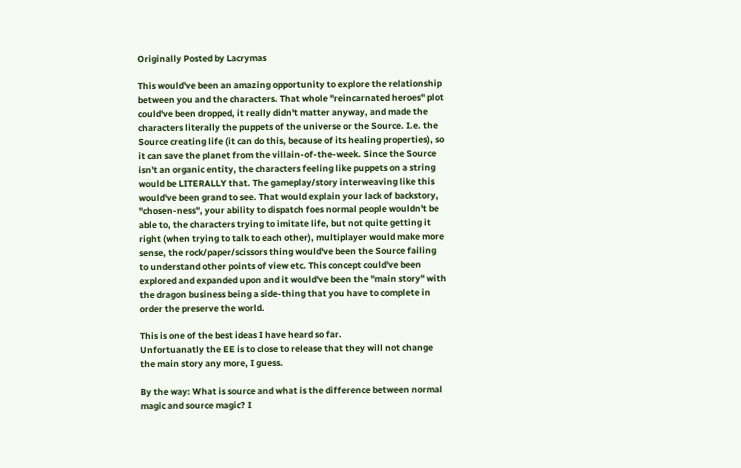Originally Posted by Lacrymas

This would've been an amazing opportunity to explore the relationship between you and the characters. That whole "reincarnated heroes" plot could've been dropped, it really didn't matter anyway, and made the characters literally the puppets of the universe or the Source. I.e. the Source creating life (it can do this, because of its healing properties), so it can save the planet from the villain-of-the-week. Since the Source isn't an organic entity, the characters feeling like puppets on a string would be LITERALLY that. The gameplay/story interweaving like this would've been grand to see. That would explain your lack of backstory, "chosen-ness", your ability to dispatch foes normal people wouldn't be able to, the characters trying to imitate life, but not quite getting it right (when trying to talk to each other), multiplayer would make more sense, the rock/paper/scissors thing would've been the Source failing to understand other points of view etc. This concept could've been explored and expanded upon and it would've been the "main story" with the dragon business being a side-thing that you have to complete in order the preserve the world.

This is one of the best ideas I have heard so far.
Unfortuanatly the EE is to close to release that they will not change the main story any more, I guess.

By the way: What is source and what is the difference between normal magic and source magic? I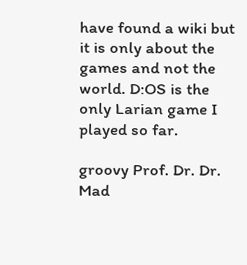have found a wiki but it is only about the games and not the world. D:OS is the only Larian game I played so far.

groovy Prof. Dr. Dr. Mad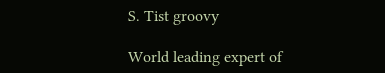S. Tist groovy

World leading expert of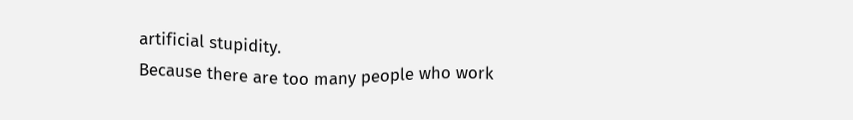artificial stupidity.
Because there are too many people who work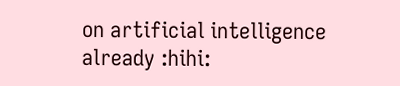on artificial intelligence already :hihi: